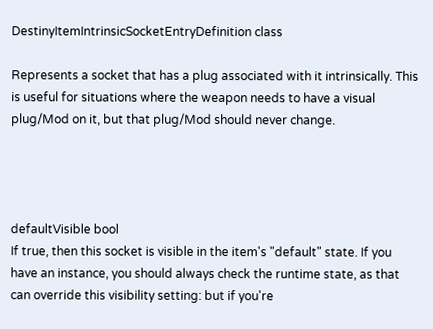DestinyItemIntrinsicSocketEntryDefinition class

Represents a socket that has a plug associated with it intrinsically. This is useful for situations where the weapon needs to have a visual plug/Mod on it, but that plug/Mod should never change.




defaultVisible bool
If true, then this socket is visible in the item's "default" state. If you have an instance, you should always check the runtime state, as that can override this visibility setting: but if you're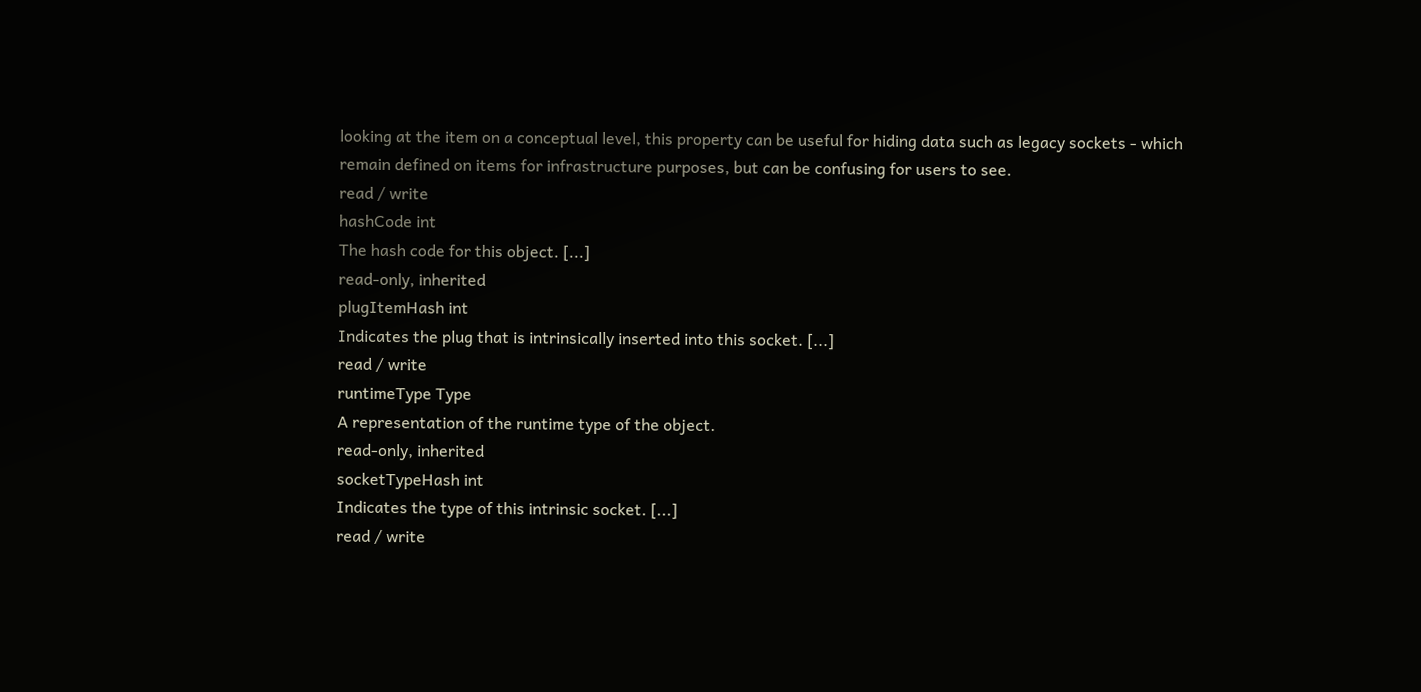looking at the item on a conceptual level, this property can be useful for hiding data such as legacy sockets - which remain defined on items for infrastructure purposes, but can be confusing for users to see.
read / write
hashCode int
The hash code for this object. [...]
read-only, inherited
plugItemHash int
Indicates the plug that is intrinsically inserted into this socket. [...]
read / write
runtimeType Type
A representation of the runtime type of the object.
read-only, inherited
socketTypeHash int
Indicates the type of this intrinsic socket. [...]
read / write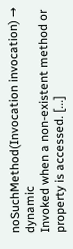noSuchMethod(Invocation invocation) → dynamic
Invoked when a non-existent method or property is accessed. [...]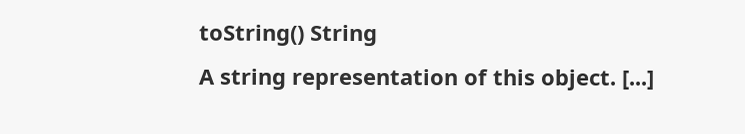toString() String
A string representation of this object. [...]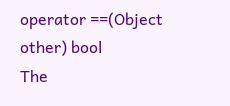operator ==(Object other) bool
The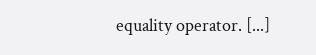equality operator. [...]